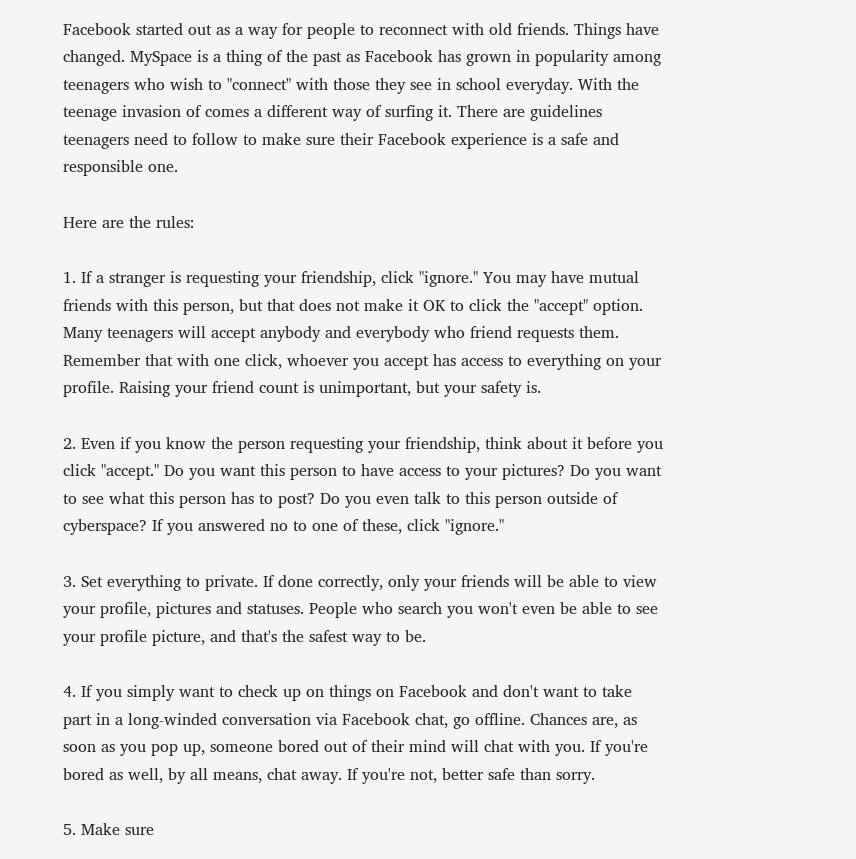Facebook started out as a way for people to reconnect with old friends. Things have changed. MySpace is a thing of the past as Facebook has grown in popularity among teenagers who wish to "connect" with those they see in school everyday. With the teenage invasion of comes a different way of surfing it. There are guidelines teenagers need to follow to make sure their Facebook experience is a safe and responsible one.

Here are the rules:

1. If a stranger is requesting your friendship, click "ignore." You may have mutual friends with this person, but that does not make it OK to click the "accept" option. Many teenagers will accept anybody and everybody who friend requests them. Remember that with one click, whoever you accept has access to everything on your profile. Raising your friend count is unimportant, but your safety is.

2. Even if you know the person requesting your friendship, think about it before you click "accept." Do you want this person to have access to your pictures? Do you want to see what this person has to post? Do you even talk to this person outside of cyberspace? If you answered no to one of these, click "ignore."

3. Set everything to private. If done correctly, only your friends will be able to view your profile, pictures and statuses. People who search you won't even be able to see your profile picture, and that's the safest way to be.

4. If you simply want to check up on things on Facebook and don't want to take part in a long-winded conversation via Facebook chat, go offline. Chances are, as soon as you pop up, someone bored out of their mind will chat with you. If you're bored as well, by all means, chat away. If you're not, better safe than sorry.

5. Make sure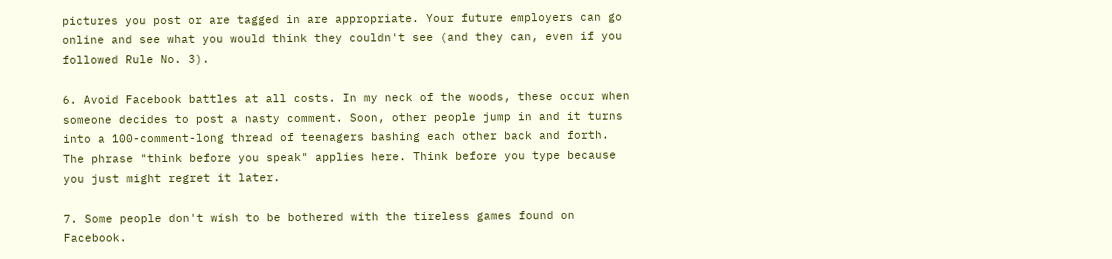pictures you post or are tagged in are appropriate. Your future employers can go online and see what you would think they couldn't see (and they can, even if you followed Rule No. 3).

6. Avoid Facebook battles at all costs. In my neck of the woods, these occur when someone decides to post a nasty comment. Soon, other people jump in and it turns into a 100-comment-long thread of teenagers bashing each other back and forth. The phrase "think before you speak" applies here. Think before you type because you just might regret it later.

7. Some people don't wish to be bothered with the tireless games found on Facebook.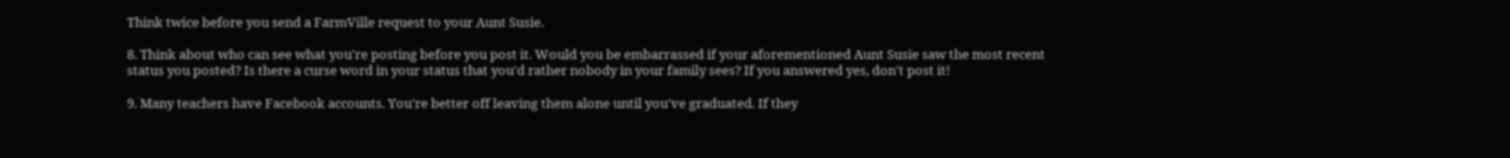Think twice before you send a FarmVille request to your Aunt Susie.

8. Think about who can see what you're posting before you post it. Would you be embarrassed if your aforementioned Aunt Susie saw the most recent status you posted? Is there a curse word in your status that you'd rather nobody in your family sees? If you answered yes, don't post it!

9. Many teachers have Facebook accounts. You're better off leaving them alone until you've graduated. If they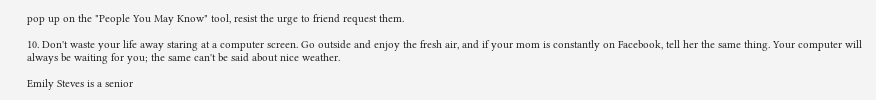pop up on the "People You May Know" tool, resist the urge to friend request them.

10. Don't waste your life away staring at a computer screen. Go outside and enjoy the fresh air, and if your mom is constantly on Facebook, tell her the same thing. Your computer will always be waiting for you; the same can't be said about nice weather.

Emily Steves is a senior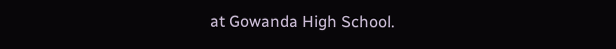at Gowanda High School.